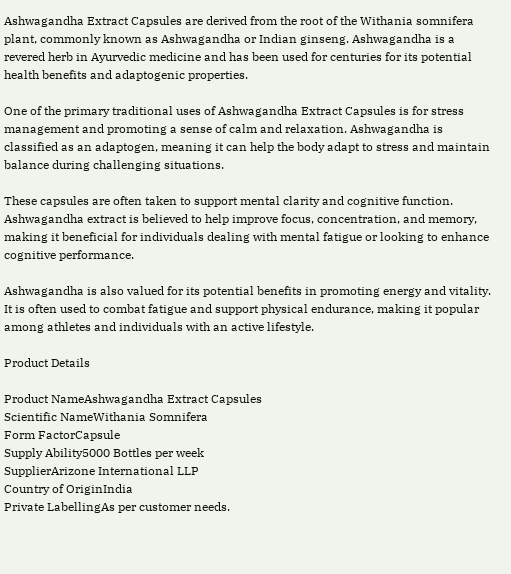Ashwagandha Extract Capsules are derived from the root of the Withania somnifera plant, commonly known as Ashwagandha or Indian ginseng. Ashwagandha is a revered herb in Ayurvedic medicine and has been used for centuries for its potential health benefits and adaptogenic properties.

One of the primary traditional uses of Ashwagandha Extract Capsules is for stress management and promoting a sense of calm and relaxation. Ashwagandha is classified as an adaptogen, meaning it can help the body adapt to stress and maintain balance during challenging situations.

These capsules are often taken to support mental clarity and cognitive function. Ashwagandha extract is believed to help improve focus, concentration, and memory, making it beneficial for individuals dealing with mental fatigue or looking to enhance cognitive performance.

Ashwagandha is also valued for its potential benefits in promoting energy and vitality. It is often used to combat fatigue and support physical endurance, making it popular among athletes and individuals with an active lifestyle.

Product Details

Product NameAshwagandha Extract Capsules
Scientific NameWithania Somnifera
Form FactorCapsule
Supply Ability5000 Bottles per week
SupplierArizone International LLP
Country of OriginIndia
Private LabellingAs per customer needs.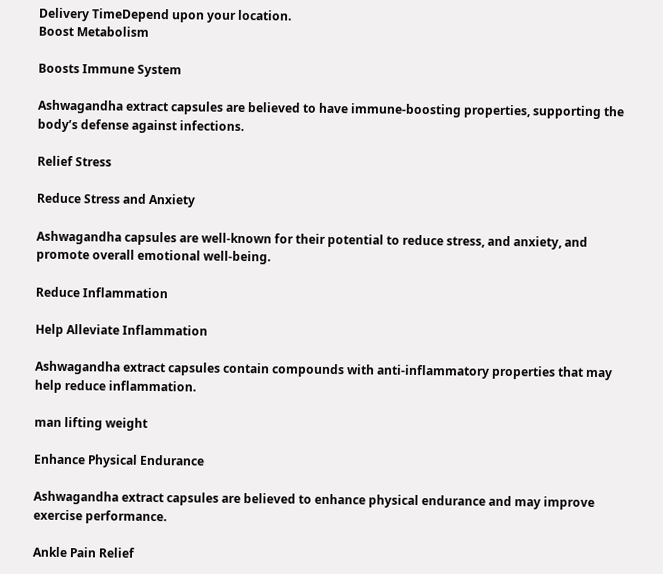Delivery TimeDepend upon your location.
Boost Metabolism

Boosts Immune System

Ashwagandha extract capsules are believed to have immune-boosting properties, supporting the body’s defense against infections.

Relief Stress

Reduce Stress and Anxiety

Ashwagandha capsules are well-known for their potential to reduce stress, and anxiety, and promote overall emotional well-being.

Reduce Inflammation

Help Alleviate Inflammation

Ashwagandha extract capsules contain compounds with anti-inflammatory properties that may help reduce inflammation.

man lifting weight

Enhance Physical Endurance

Ashwagandha extract capsules are believed to enhance physical endurance and may improve exercise performance.

Ankle Pain Relief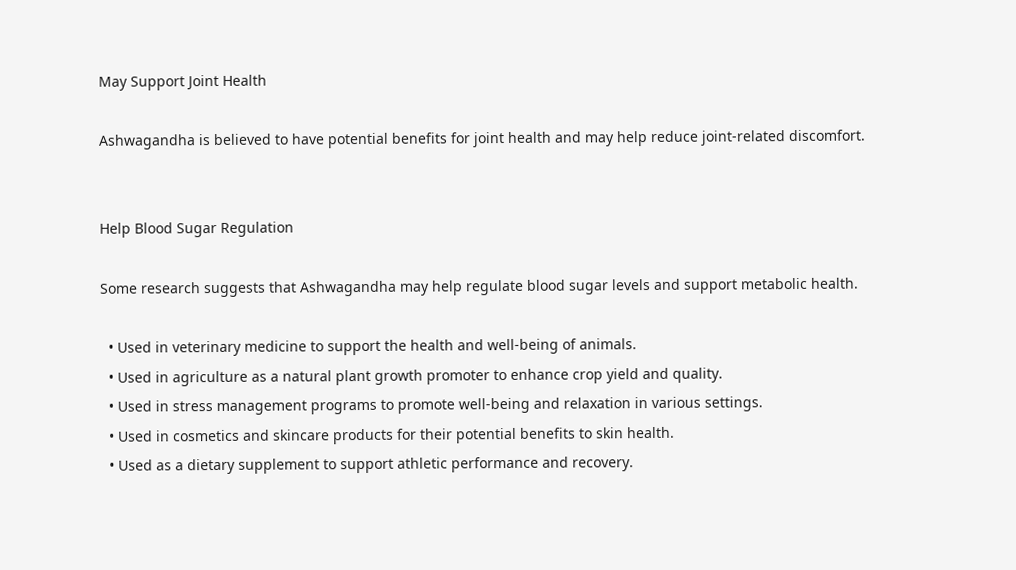May Support Joint Health

Ashwagandha is believed to have potential benefits for joint health and may help reduce joint-related discomfort.


Help Blood Sugar Regulation

Some research suggests that Ashwagandha may help regulate blood sugar levels and support metabolic health.

  • Used in veterinary medicine to support the health and well-being of animals.
  • Used in agriculture as a natural plant growth promoter to enhance crop yield and quality.
  • Used in stress management programs to promote well-being and relaxation in various settings.
  • Used in cosmetics and skincare products for their potential benefits to skin health.
  • Used as a dietary supplement to support athletic performance and recovery.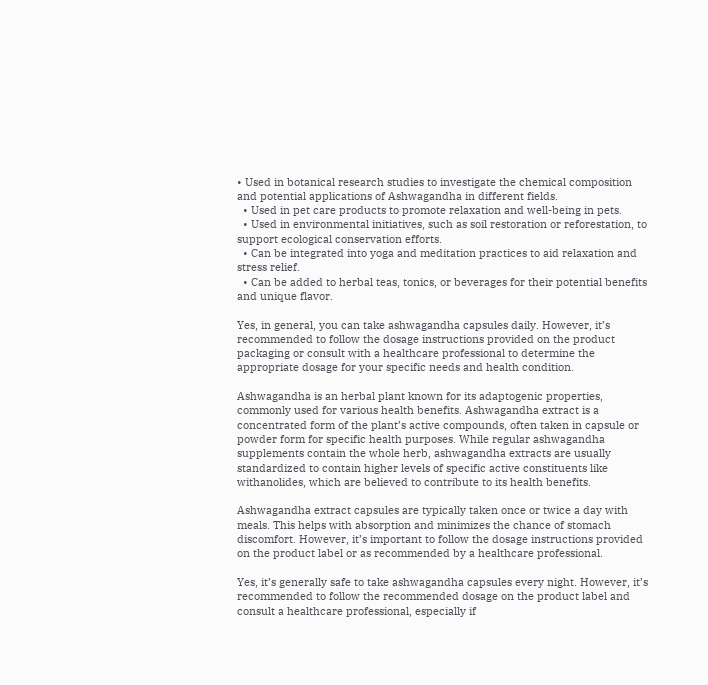• Used in botanical research studies to investigate the chemical composition and potential applications of Ashwagandha in different fields.
  • Used in pet care products to promote relaxation and well-being in pets.
  • Used in environmental initiatives, such as soil restoration or reforestation, to support ecological conservation efforts.
  • Can be integrated into yoga and meditation practices to aid relaxation and stress relief.
  • Can be added to herbal teas, tonics, or beverages for their potential benefits and unique flavor.

Yes, in general, you can take ashwagandha capsules daily. However, it’s recommended to follow the dosage instructions provided on the product packaging or consult with a healthcare professional to determine the appropriate dosage for your specific needs and health condition.

Ashwagandha is an herbal plant known for its adaptogenic properties, commonly used for various health benefits. Ashwagandha extract is a concentrated form of the plant’s active compounds, often taken in capsule or powder form for specific health purposes. While regular ashwagandha supplements contain the whole herb, ashwagandha extracts are usually standardized to contain higher levels of specific active constituents like withanolides, which are believed to contribute to its health benefits.

Ashwagandha extract capsules are typically taken once or twice a day with meals. This helps with absorption and minimizes the chance of stomach discomfort. However, it’s important to follow the dosage instructions provided on the product label or as recommended by a healthcare professional.

Yes, it’s generally safe to take ashwagandha capsules every night. However, it’s recommended to follow the recommended dosage on the product label and consult a healthcare professional, especially if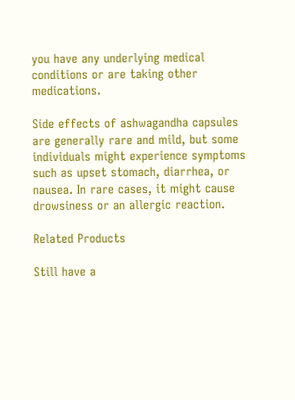you have any underlying medical conditions or are taking other medications.

Side effects of ashwagandha capsules are generally rare and mild, but some individuals might experience symptoms such as upset stomach, diarrhea, or nausea. In rare cases, it might cause drowsiness or an allergic reaction.

Related Products

Still have a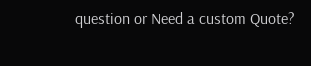question or Need a custom Quote?